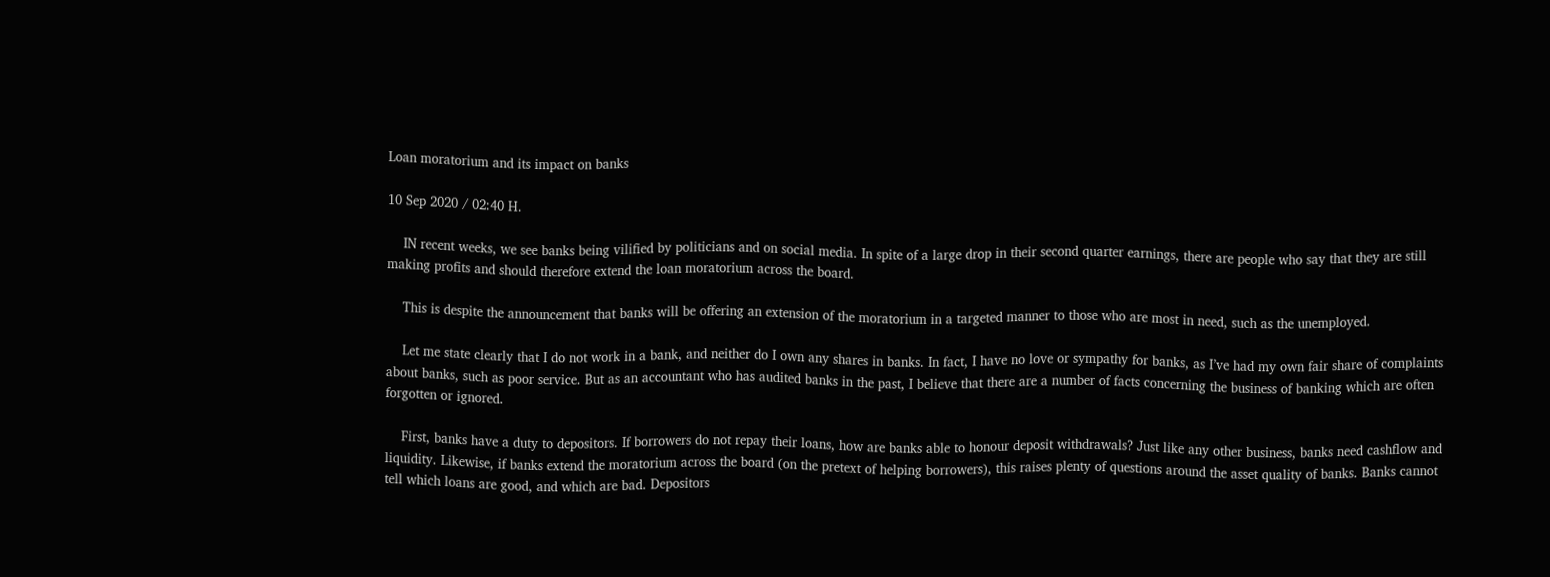Loan moratorium and its impact on banks

10 Sep 2020 / 02:40 H.

    IN recent weeks, we see banks being vilified by politicians and on social media. In spite of a large drop in their second quarter earnings, there are people who say that they are still making profits and should therefore extend the loan moratorium across the board.

    This is despite the announcement that banks will be offering an extension of the moratorium in a targeted manner to those who are most in need, such as the unemployed.

    Let me state clearly that I do not work in a bank, and neither do I own any shares in banks. In fact, I have no love or sympathy for banks, as I’ve had my own fair share of complaints about banks, such as poor service. But as an accountant who has audited banks in the past, I believe that there are a number of facts concerning the business of banking which are often forgotten or ignored.

    First, banks have a duty to depositors. If borrowers do not repay their loans, how are banks able to honour deposit withdrawals? Just like any other business, banks need cashflow and liquidity. Likewise, if banks extend the moratorium across the board (on the pretext of helping borrowers), this raises plenty of questions around the asset quality of banks. Banks cannot tell which loans are good, and which are bad. Depositors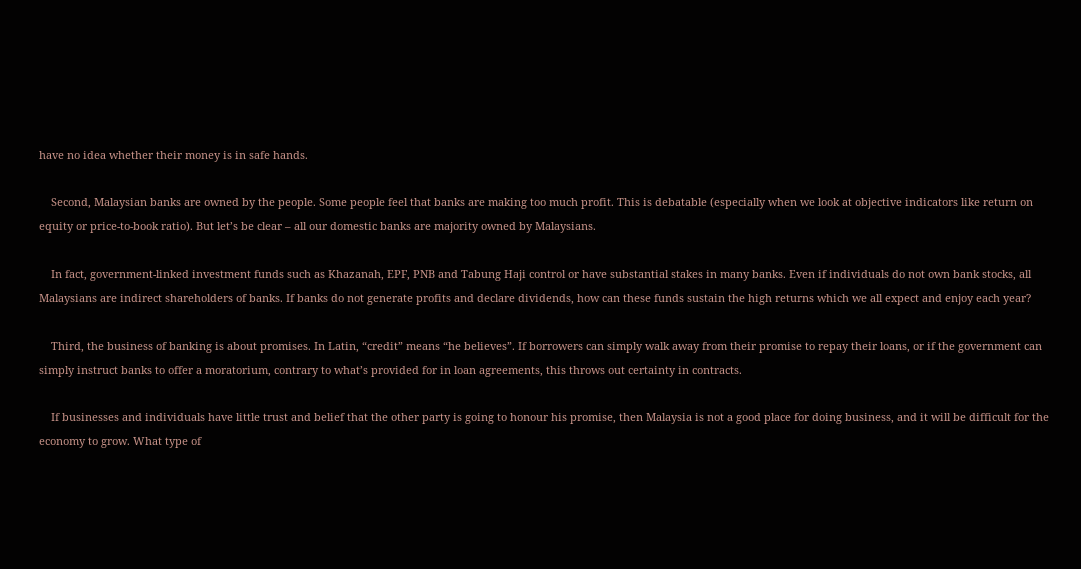have no idea whether their money is in safe hands.

    Second, Malaysian banks are owned by the people. Some people feel that banks are making too much profit. This is debatable (especially when we look at objective indicators like return on equity or price-to-book ratio). But let’s be clear – all our domestic banks are majority owned by Malaysians.

    In fact, government-linked investment funds such as Khazanah, EPF, PNB and Tabung Haji control or have substantial stakes in many banks. Even if individuals do not own bank stocks, all Malaysians are indirect shareholders of banks. If banks do not generate profits and declare dividends, how can these funds sustain the high returns which we all expect and enjoy each year?

    Third, the business of banking is about promises. In Latin, “credit” means “he believes”. If borrowers can simply walk away from their promise to repay their loans, or if the government can simply instruct banks to offer a moratorium, contrary to what’s provided for in loan agreements, this throws out certainty in contracts.

    If businesses and individuals have little trust and belief that the other party is going to honour his promise, then Malaysia is not a good place for doing business, and it will be difficult for the economy to grow. What type of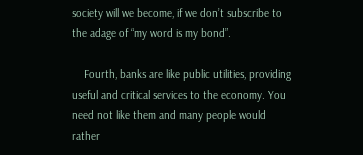society will we become, if we don’t subscribe to the adage of “my word is my bond”.

    Fourth, banks are like public utilities, providing useful and critical services to the economy. You need not like them and many people would rather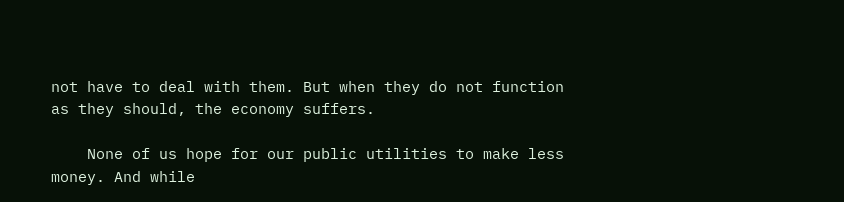not have to deal with them. But when they do not function as they should, the economy suffers.

    None of us hope for our public utilities to make less money. And while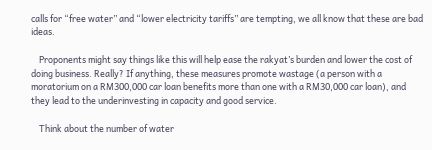calls for “free water” and “lower electricity tariffs” are tempting, we all know that these are bad ideas.

    Proponents might say things like this will help ease the rakyat’s burden and lower the cost of doing business. Really? If anything, these measures promote wastage (a person with a moratorium on a RM300,000 car loan benefits more than one with a RM30,000 car loan), and they lead to the underinvesting in capacity and good service.

    Think about the number of water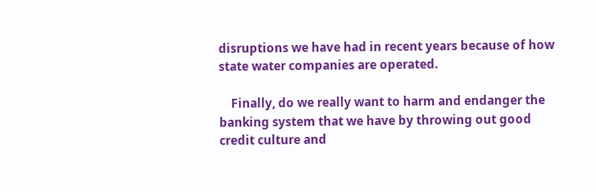disruptions we have had in recent years because of how state water companies are operated.

    Finally, do we really want to harm and endanger the banking system that we have by throwing out good credit culture and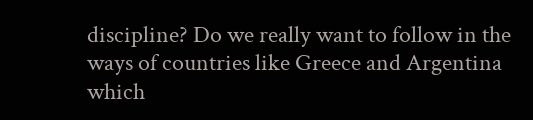discipline? Do we really want to follow in the ways of countries like Greece and Argentina which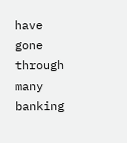have gone through many banking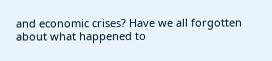and economic crises? Have we all forgotten about what happened to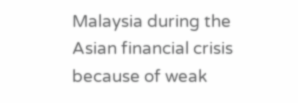Malaysia during the Asian financial crisis because of weak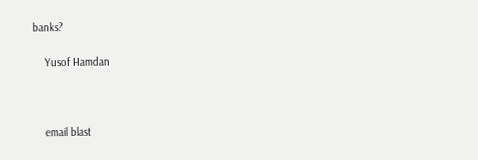banks?

    Yusof Hamdan



    email blast